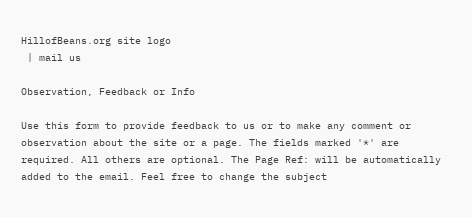HillofBeans.org site logo
 | mail us

Observation, Feedback or Info

Use this form to provide feedback to us or to make any comment or observation about the site or a page. The fields marked '*' are required. All others are optional. The Page Ref: will be automatically added to the email. Feel free to change the subject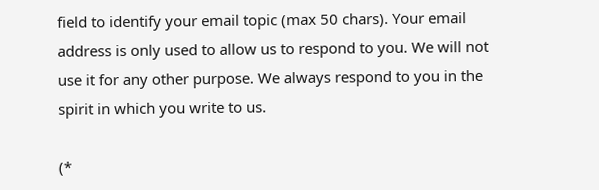field to identify your email topic (max 50 chars). Your email address is only used to allow us to respond to you. We will not use it for any other purpose. We always respond to you in the spirit in which you write to us.

(*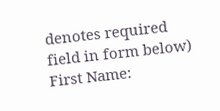denotes required field in form below)
First Name: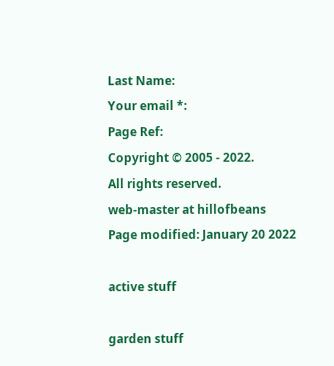Last Name:
Your email *:
Page Ref:
Copyright © 2005 - 2022.
All rights reserved.
web-master at hillofbeans
Page modified: January 20 2022

active stuff

garden stuff